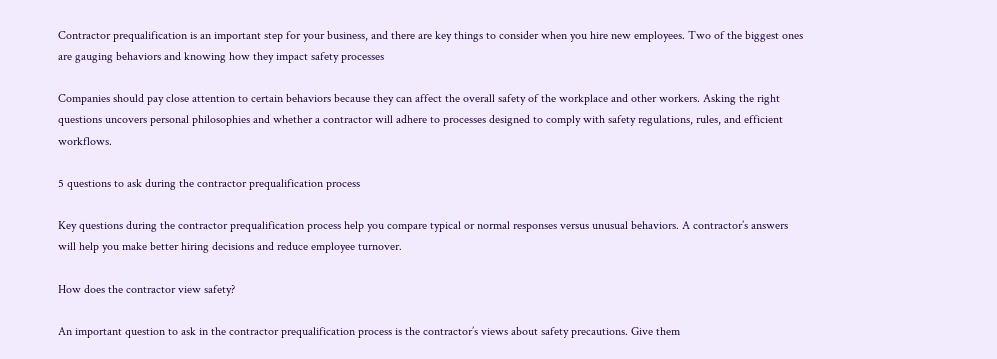Contractor prequalification is an important step for your business, and there are key things to consider when you hire new employees. Two of the biggest ones are gauging behaviors and knowing how they impact safety processes

Companies should pay close attention to certain behaviors because they can affect the overall safety of the workplace and other workers. Asking the right questions uncovers personal philosophies and whether a contractor will adhere to processes designed to comply with safety regulations, rules, and efficient workflows.

5 questions to ask during the contractor prequalification process

Key questions during the contractor prequalification process help you compare typical or normal responses versus unusual behaviors. A contractor’s answers will help you make better hiring decisions and reduce employee turnover.

How does the contractor view safety?

An important question to ask in the contractor prequalification process is the contractor’s views about safety precautions. Give them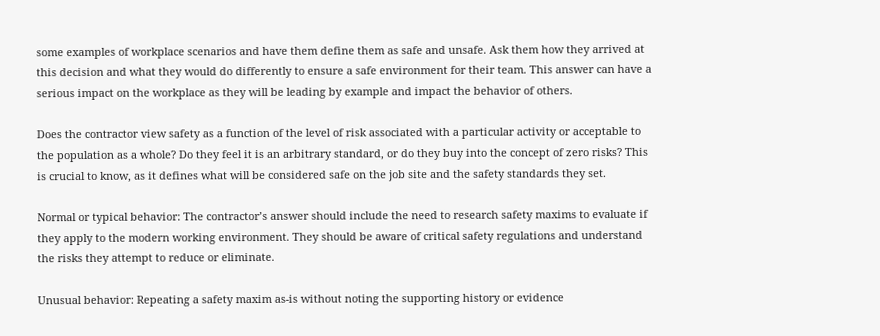some examples of workplace scenarios and have them define them as safe and unsafe. Ask them how they arrived at this decision and what they would do differently to ensure a safe environment for their team. This answer can have a serious impact on the workplace as they will be leading by example and impact the behavior of others.

Does the contractor view safety as a function of the level of risk associated with a particular activity or acceptable to the population as a whole? Do they feel it is an arbitrary standard, or do they buy into the concept of zero risks? This is crucial to know, as it defines what will be considered safe on the job site and the safety standards they set.

Normal or typical behavior: The contractor’s answer should include the need to research safety maxims to evaluate if they apply to the modern working environment. They should be aware of critical safety regulations and understand the risks they attempt to reduce or eliminate.

Unusual behavior: Repeating a safety maxim as-is without noting the supporting history or evidence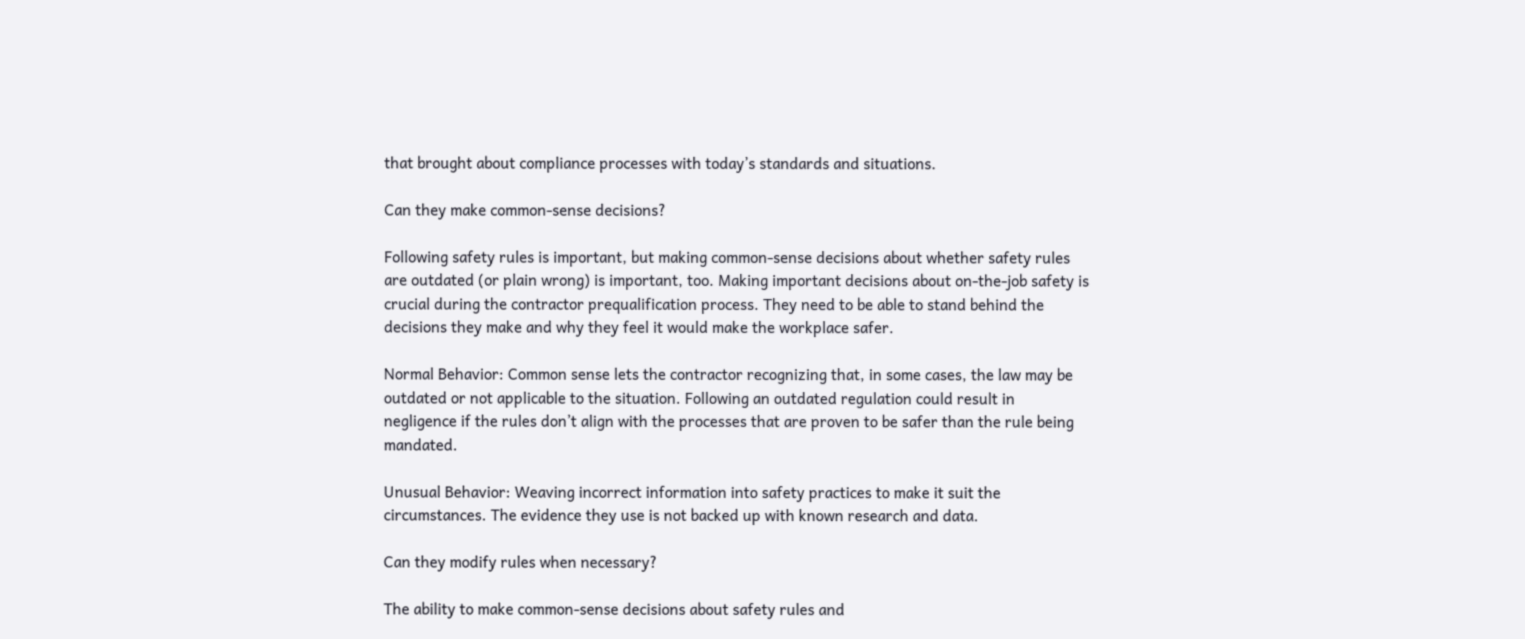that brought about compliance processes with today’s standards and situations.

Can they make common-sense decisions?

Following safety rules is important, but making common-sense decisions about whether safety rules are outdated (or plain wrong) is important, too. Making important decisions about on-the-job safety is crucial during the contractor prequalification process. They need to be able to stand behind the decisions they make and why they feel it would make the workplace safer.

Normal Behavior: Common sense lets the contractor recognizing that, in some cases, the law may be outdated or not applicable to the situation. Following an outdated regulation could result in negligence if the rules don’t align with the processes that are proven to be safer than the rule being mandated.

Unusual Behavior: Weaving incorrect information into safety practices to make it suit the circumstances. The evidence they use is not backed up with known research and data.

Can they modify rules when necessary?

The ability to make common-sense decisions about safety rules and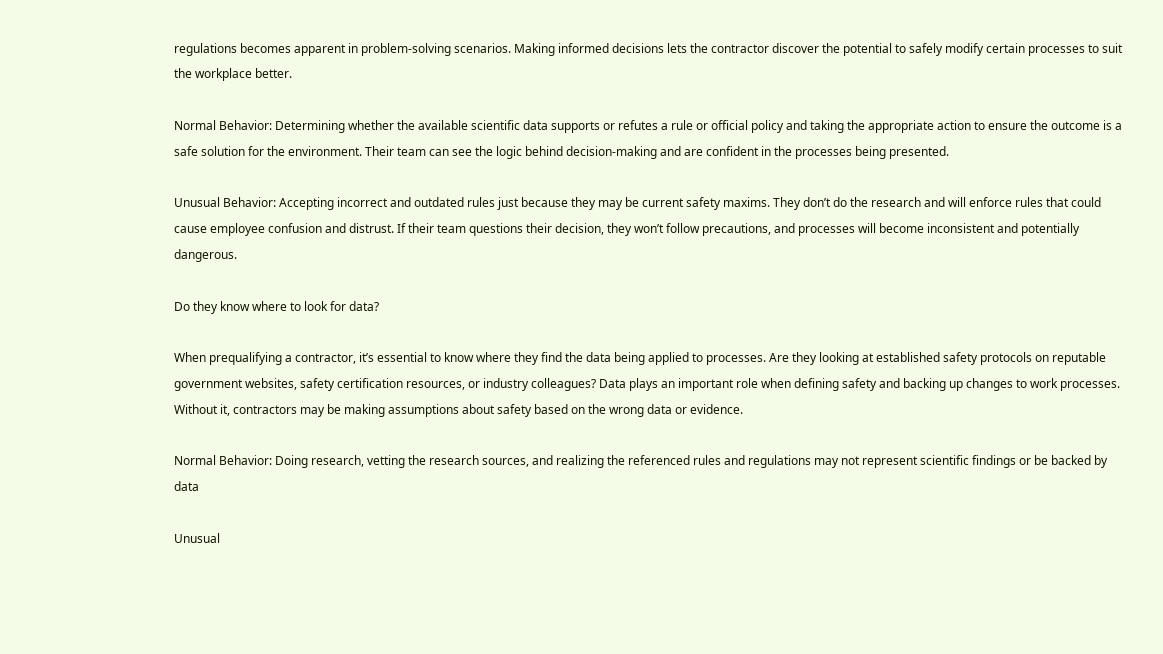regulations becomes apparent in problem-solving scenarios. Making informed decisions lets the contractor discover the potential to safely modify certain processes to suit the workplace better.

Normal Behavior: Determining whether the available scientific data supports or refutes a rule or official policy and taking the appropriate action to ensure the outcome is a safe solution for the environment. Their team can see the logic behind decision-making and are confident in the processes being presented.

Unusual Behavior: Accepting incorrect and outdated rules just because they may be current safety maxims. They don’t do the research and will enforce rules that could cause employee confusion and distrust. If their team questions their decision, they won’t follow precautions, and processes will become inconsistent and potentially dangerous.

Do they know where to look for data?

When prequalifying a contractor, it’s essential to know where they find the data being applied to processes. Are they looking at established safety protocols on reputable government websites, safety certification resources, or industry colleagues? Data plays an important role when defining safety and backing up changes to work processes. Without it, contractors may be making assumptions about safety based on the wrong data or evidence.

Normal Behavior: Doing research, vetting the research sources, and realizing the referenced rules and regulations may not represent scientific findings or be backed by data

Unusual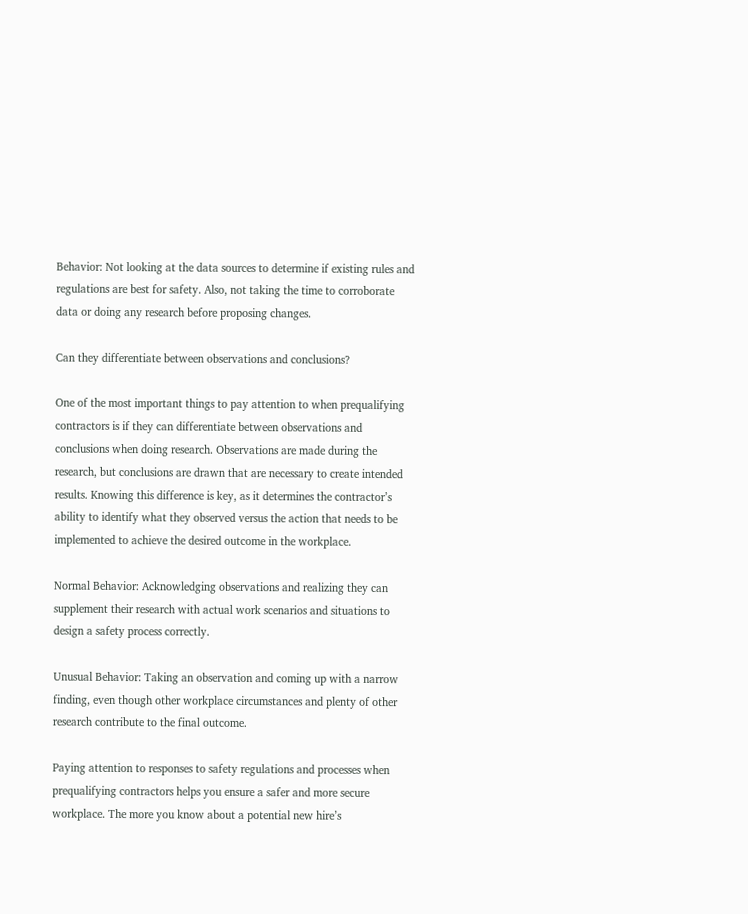Behavior: Not looking at the data sources to determine if existing rules and regulations are best for safety. Also, not taking the time to corroborate data or doing any research before proposing changes.

Can they differentiate between observations and conclusions?

One of the most important things to pay attention to when prequalifying contractors is if they can differentiate between observations and conclusions when doing research. Observations are made during the research, but conclusions are drawn that are necessary to create intended results. Knowing this difference is key, as it determines the contractor’s ability to identify what they observed versus the action that needs to be implemented to achieve the desired outcome in the workplace.

Normal Behavior: Acknowledging observations and realizing they can supplement their research with actual work scenarios and situations to design a safety process correctly.

Unusual Behavior: Taking an observation and coming up with a narrow finding, even though other workplace circumstances and plenty of other research contribute to the final outcome.

Paying attention to responses to safety regulations and processes when prequalifying contractors helps you ensure a safer and more secure workplace. The more you know about a potential new hire’s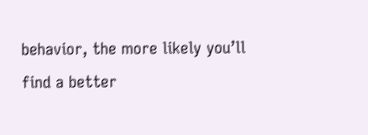behavior, the more likely you’ll find a better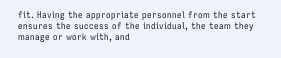fit. Having the appropriate personnel from the start ensures the success of the individual, the team they manage or work with, and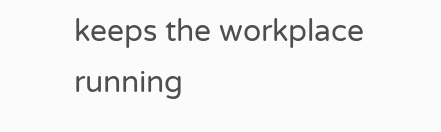keeps the workplace running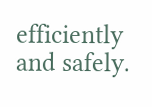efficiently and safely.